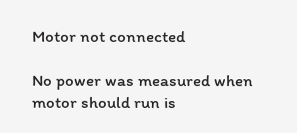Motor not connected

No power was measured when motor should run is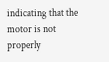indicating that the motor is not properly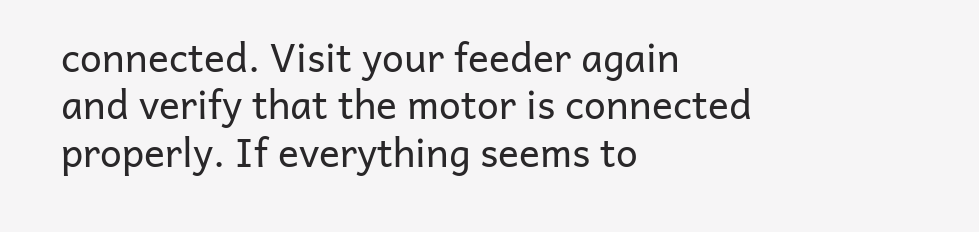connected. Visit your feeder again and verify that the motor is connected properly. If everything seems to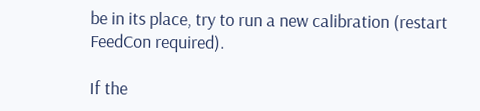be in its place, try to run a new calibration (restart FeedCon required).

If the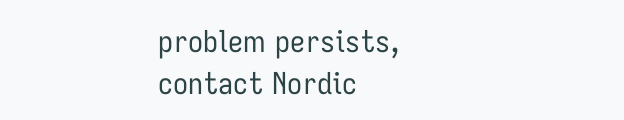problem persists, contact Nordic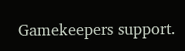Gamekeepers support.